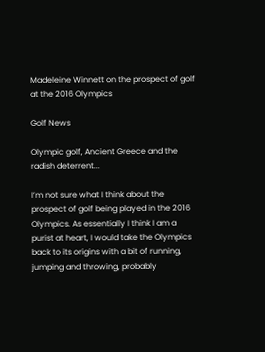Madeleine Winnett on the prospect of golf at the 2016 Olympics

Golf News

Olympic golf, Ancient Greece and the radish deterrent...

I’m not sure what I think about the prospect of golf being played in the 2016 Olympics. As essentially I think I am a purist at heart, I would take the Olympics back to its origins with a bit of running, jumping and throwing, probably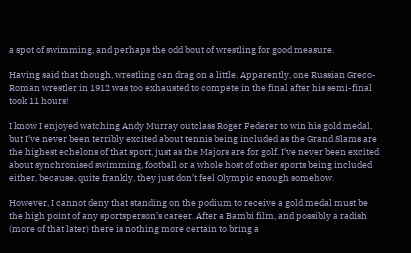a spot of swimming, and perhaps the odd bout of wrestling for good measure.

Having said that though, wrestling can drag on a little. Apparently, one Russian Greco-Roman wrestler in 1912 was too exhausted to compete in the final after his semi-final took 11 hours!

I know I enjoyed watching Andy Murray outclass Roger Federer to win his gold medal, but I’ve never been terribly excited about tennis being included as the Grand Slams are the highest echelons of that sport, just as the Majors are for golf. I’ve never been excited about synchronised swimming, football or a whole host of other sports being included either, because, quite frankly, they just don’t feel Olympic enough somehow.

However, I cannot deny that standing on the podium to receive a gold medal must be the high point of any sportsperson’s career. After a Bambi film, and possibly a radish (more of that later) there is nothing more certain to bring a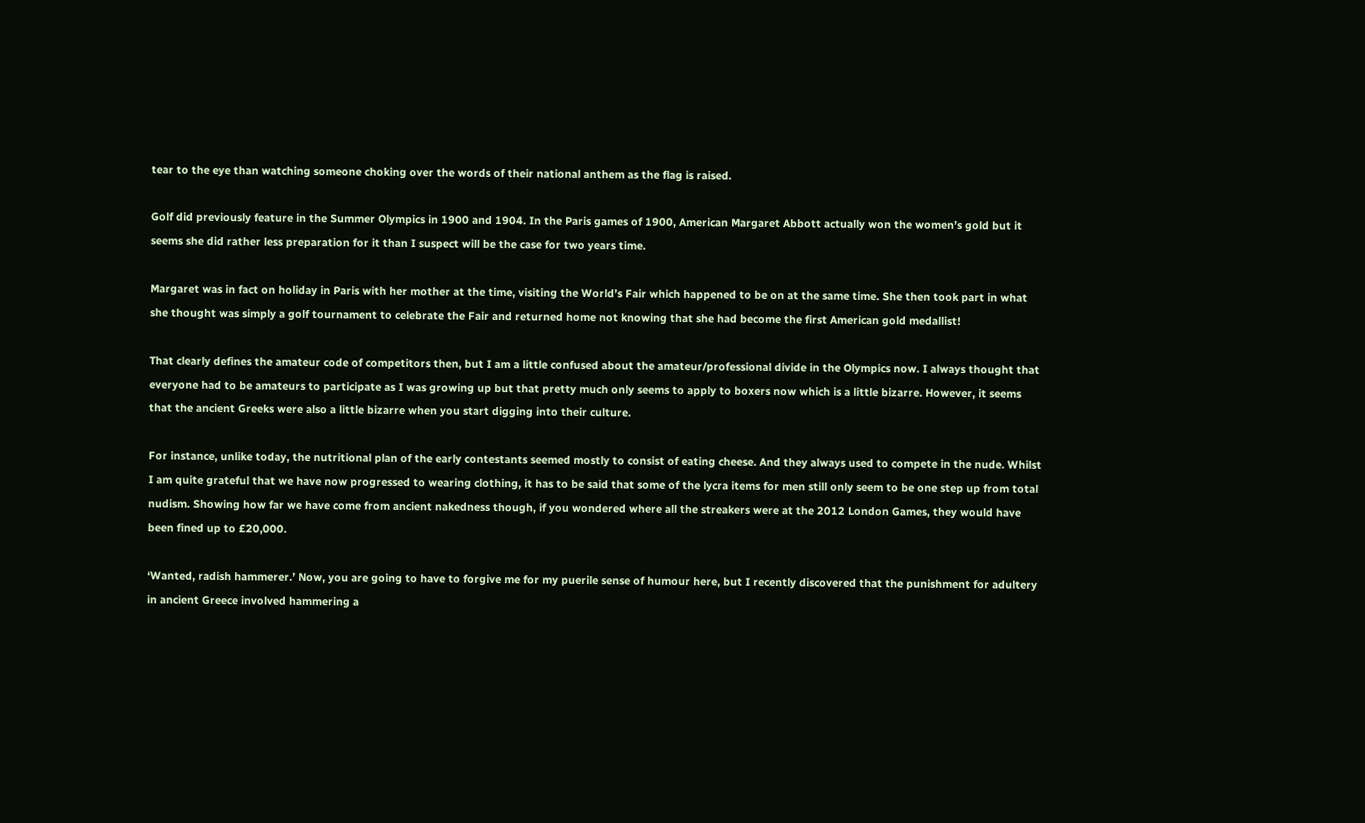tear to the eye than watching someone choking over the words of their national anthem as the flag is raised.

Golf did previously feature in the Summer Olympics in 1900 and 1904. In the Paris games of 1900, American Margaret Abbott actually won the women’s gold but it seems she did rather less preparation for it than I suspect will be the case for two years time.

Margaret was in fact on holiday in Paris with her mother at the time, visiting the World’s Fair which happened to be on at the same time. She then took part in what she thought was simply a golf tournament to celebrate the Fair and returned home not knowing that she had become the first American gold medallist!

That clearly defines the amateur code of competitors then, but I am a little confused about the amateur/professional divide in the Olympics now. I always thought that everyone had to be amateurs to participate as I was growing up but that pretty much only seems to apply to boxers now which is a little bizarre. However, it seems that the ancient Greeks were also a little bizarre when you start digging into their culture.

For instance, unlike today, the nutritional plan of the early contestants seemed mostly to consist of eating cheese. And they always used to compete in the nude. Whilst I am quite grateful that we have now progressed to wearing clothing, it has to be said that some of the lycra items for men still only seem to be one step up from total nudism. Showing how far we have come from ancient nakedness though, if you wondered where all the streakers were at the 2012 London Games, they would have been fined up to £20,000.

‘Wanted, radish hammerer.’ Now, you are going to have to forgive me for my puerile sense of humour here, but I recently discovered that the punishment for adultery in ancient Greece involved hammering a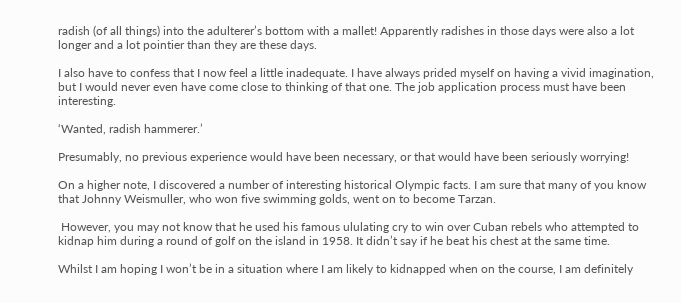radish (of all things) into the adulterer’s bottom with a mallet! Apparently radishes in those days were also a lot longer and a lot pointier than they are these days.

I also have to confess that I now feel a little inadequate. I have always prided myself on having a vivid imagination, but I would never even have come close to thinking of that one. The job application process must have been interesting.

‘Wanted, radish hammerer.’

Presumably, no previous experience would have been necessary, or that would have been seriously worrying!

On a higher note, I discovered a number of interesting historical Olympic facts. I am sure that many of you know that Johnny Weismuller, who won five swimming golds, went on to become Tarzan.

 However, you may not know that he used his famous ululating cry to win over Cuban rebels who attempted to kidnap him during a round of golf on the island in 1958. It didn’t say if he beat his chest at the same time.

Whilst I am hoping I won’t be in a situation where I am likely to kidnapped when on the course, I am definitely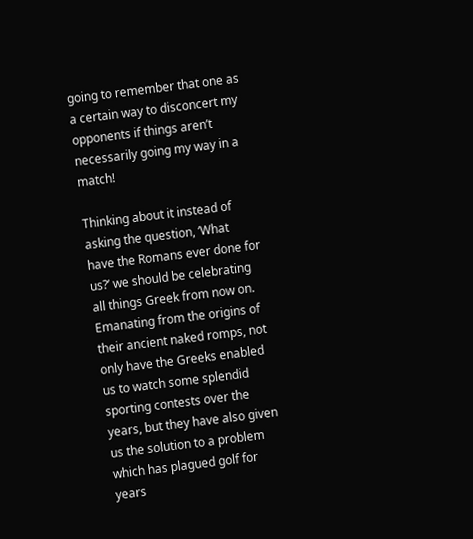going to remember that one as a certain way to disconcert my opponents if things aren’t necessarily going my way in a match!

Thinking about it instead of asking the question, ‘What have the Romans ever done for us?’ we should be celebrating all things Greek from now on. Emanating from the origins of their ancient naked romps, not only have the Greeks enabled us to watch some splendid sporting contests over the years, but they have also given us the solution to a problem which has plagued golf for years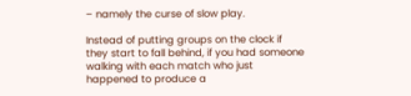– namely the curse of slow play.

Instead of putting groups on the clock if they start to fall behind, if you had someone walking with each match who just happened to produce a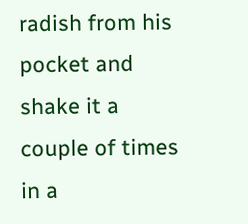radish from his pocket and shake it a couple of times in a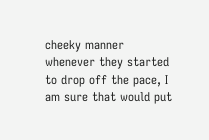cheeky manner whenever they started to drop off the pace, I am sure that would put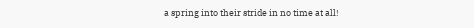a spring into their stride in no time at all!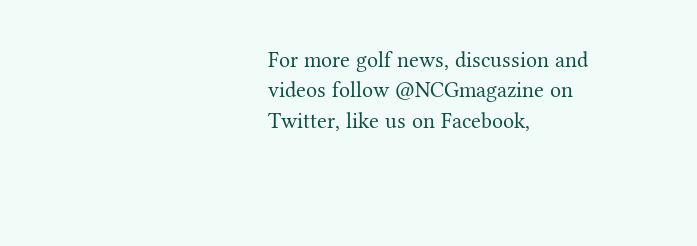For more golf news, discussion and videos follow @NCGmagazine on Twitter, like us on Facebook,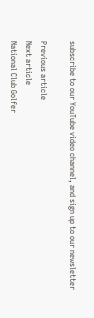subscribe to our YouTube video channel, and sign up to our newsletter

Previous article
Next article
National Club Golfer